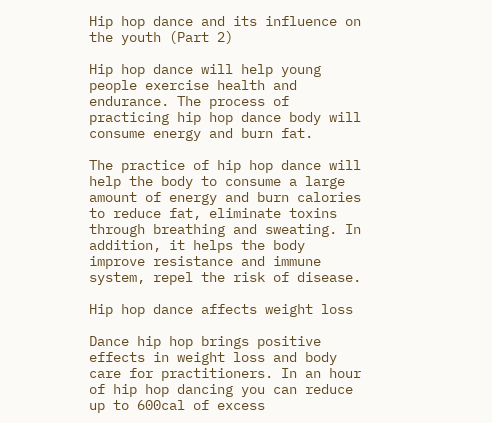Hip hop dance and its influence on the youth (Part 2)

Hip hop dance will help young people exercise health and endurance. The process of practicing hip hop dance body will consume energy and burn fat.

The practice of hip hop dance will help the body to consume a large amount of energy and burn calories to reduce fat, eliminate toxins through breathing and sweating. In addition, it helps the body improve resistance and immune system, repel the risk of disease.

Hip hop dance affects weight loss

Dance hip hop brings positive effects in weight loss and body care for practitioners. In an hour of hip hop dancing you can reduce up to 600cal of excess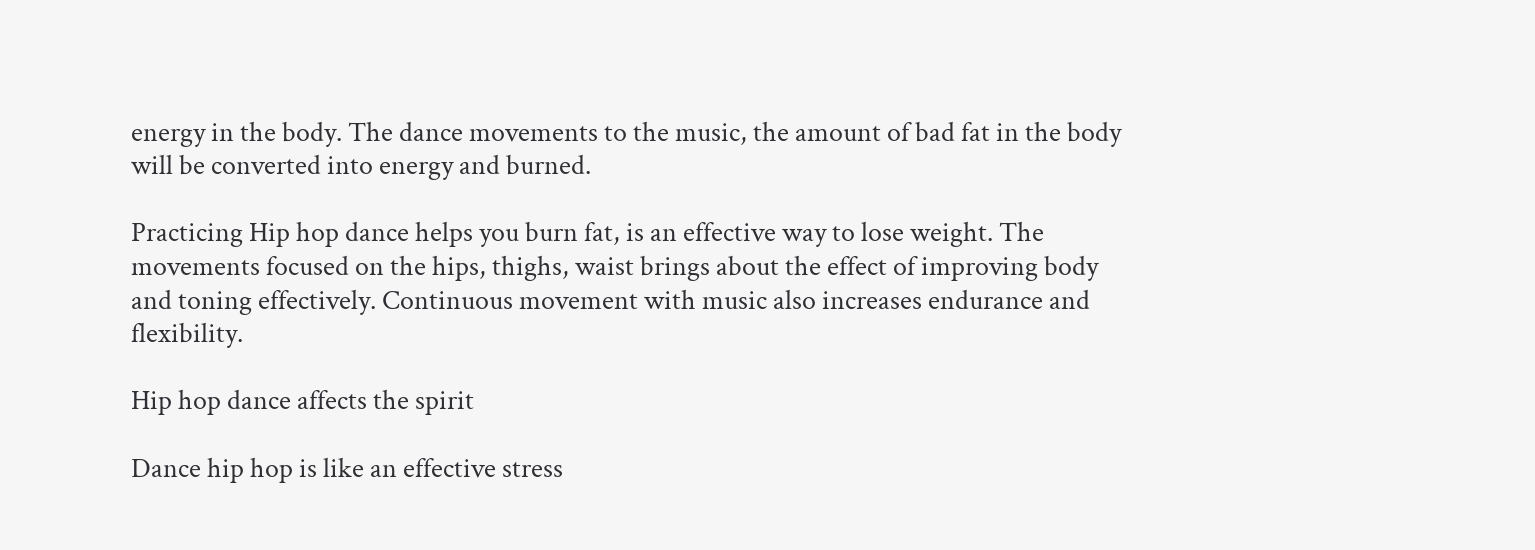energy in the body. The dance movements to the music, the amount of bad fat in the body will be converted into energy and burned.

Practicing Hip hop dance helps you burn fat, is an effective way to lose weight. The movements focused on the hips, thighs, waist brings about the effect of improving body and toning effectively. Continuous movement with music also increases endurance and flexibility.

Hip hop dance affects the spirit

Dance hip hop is like an effective stress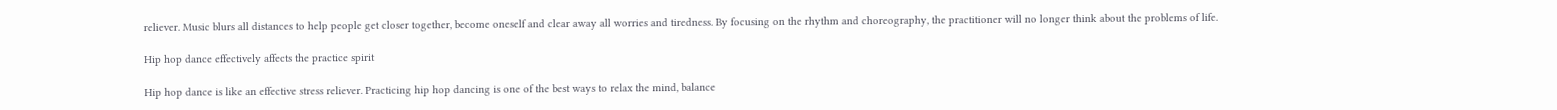reliever. Music blurs all distances to help people get closer together, become oneself and clear away all worries and tiredness. By focusing on the rhythm and choreography, the practitioner will no longer think about the problems of life.

Hip hop dance effectively affects the practice spirit

Hip hop dance is like an effective stress reliever. Practicing hip hop dancing is one of the best ways to relax the mind, balance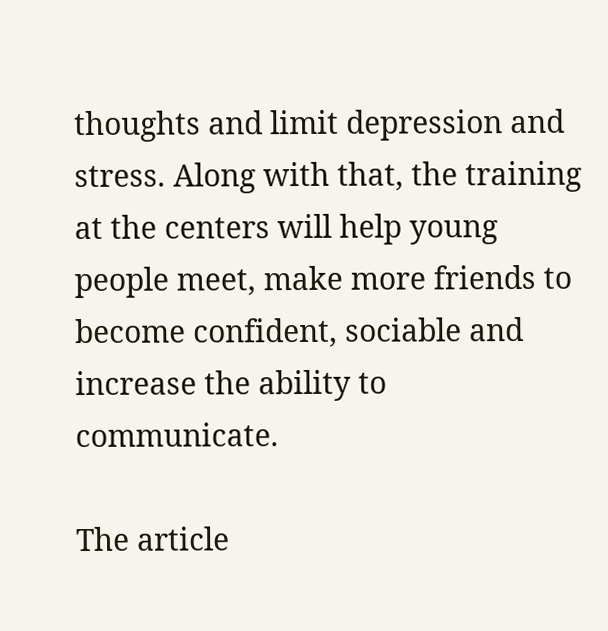thoughts and limit depression and stress. Along with that, the training at the centers will help young people meet, make more friends to become confident, sociable and increase the ability to communicate.

The article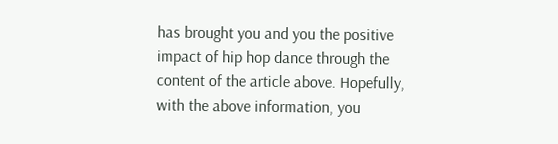has brought you and you the positive impact of hip hop dance through the content of the article above. Hopefully, with the above information, you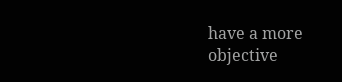have a more objective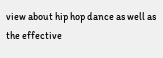view about hip hop dance as well as the effective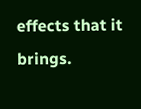effects that it brings.